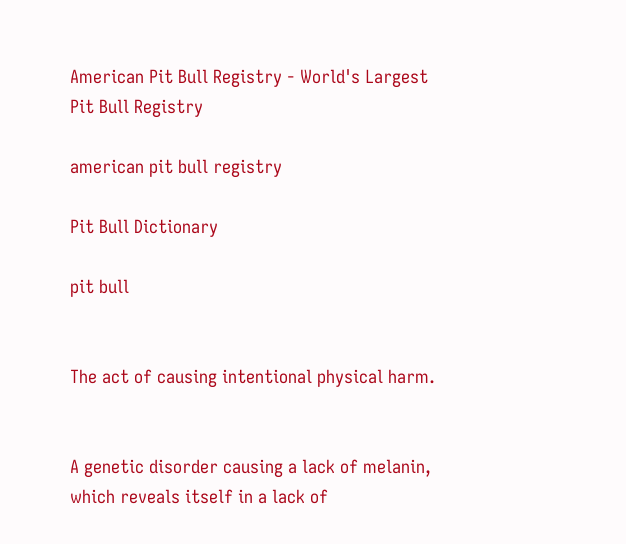American Pit Bull Registry - World's Largest Pit Bull Registry

american pit bull registry

Pit Bull Dictionary

pit bull


The act of causing intentional physical harm.


A genetic disorder causing a lack of melanin, which reveals itself in a lack of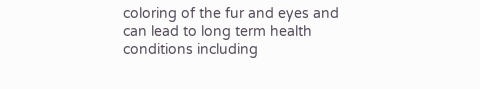coloring of the fur and eyes and can lead to long term health conditions including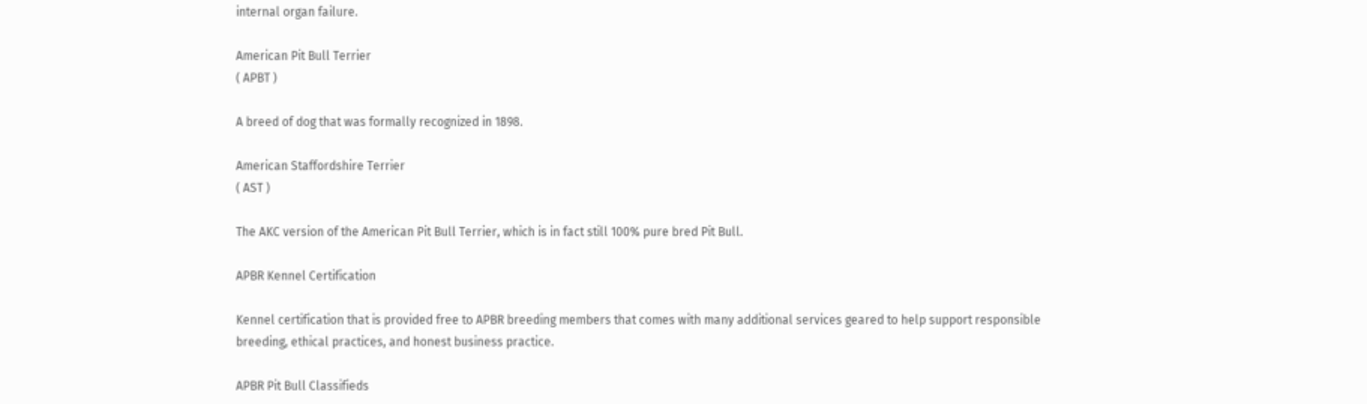internal organ failure.

American Pit Bull Terrier
( APBT )

A breed of dog that was formally recognized in 1898.

American Staffordshire Terrier
( AST )

The AKC version of the American Pit Bull Terrier, which is in fact still 100% pure bred Pit Bull.

APBR Kennel Certification

Kennel certification that is provided free to APBR breeding members that comes with many additional services geared to help support responsible breeding, ethical practices, and honest business practice.

APBR Pit Bull Classifieds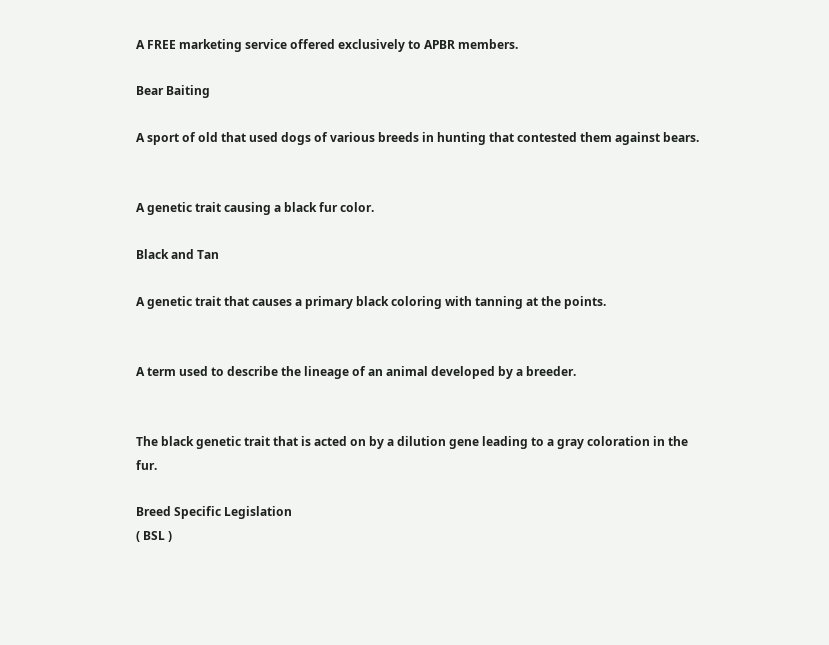A FREE marketing service offered exclusively to APBR members.

Bear Baiting

A sport of old that used dogs of various breeds in hunting that contested them against bears.


A genetic trait causing a black fur color.

Black and Tan

A genetic trait that causes a primary black coloring with tanning at the points.


A term used to describe the lineage of an animal developed by a breeder.


The black genetic trait that is acted on by a dilution gene leading to a gray coloration in the fur.

Breed Specific Legislation
( BSL )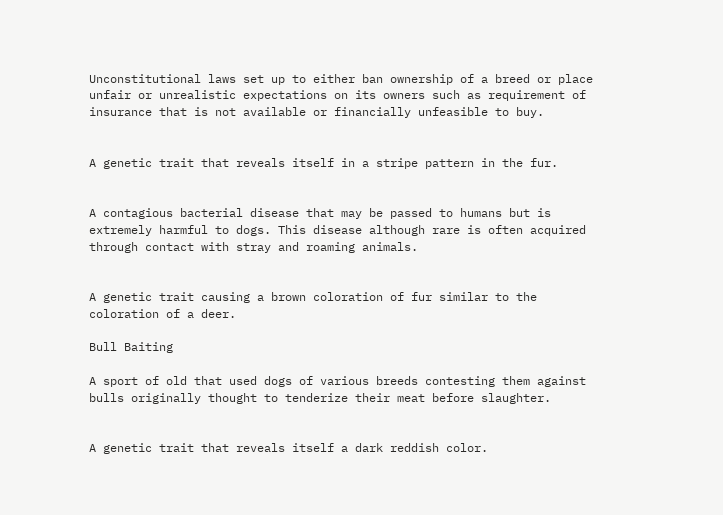Unconstitutional laws set up to either ban ownership of a breed or place unfair or unrealistic expectations on its owners such as requirement of insurance that is not available or financially unfeasible to buy.


A genetic trait that reveals itself in a stripe pattern in the fur.


A contagious bacterial disease that may be passed to humans but is extremely harmful to dogs. This disease although rare is often acquired through contact with stray and roaming animals.


A genetic trait causing a brown coloration of fur similar to the coloration of a deer.

Bull Baiting

A sport of old that used dogs of various breeds contesting them against bulls originally thought to tenderize their meat before slaughter.


A genetic trait that reveals itself a dark reddish color.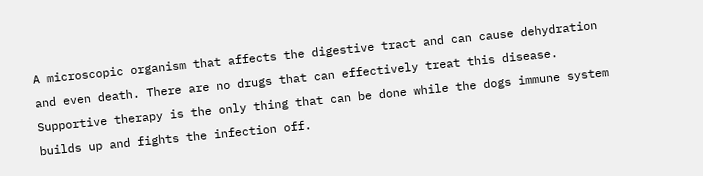A microscopic organism that affects the digestive tract and can cause dehydration and even death. There are no drugs that can effectively treat this disease. Supportive therapy is the only thing that can be done while the dogs immune system builds up and fights the infection off.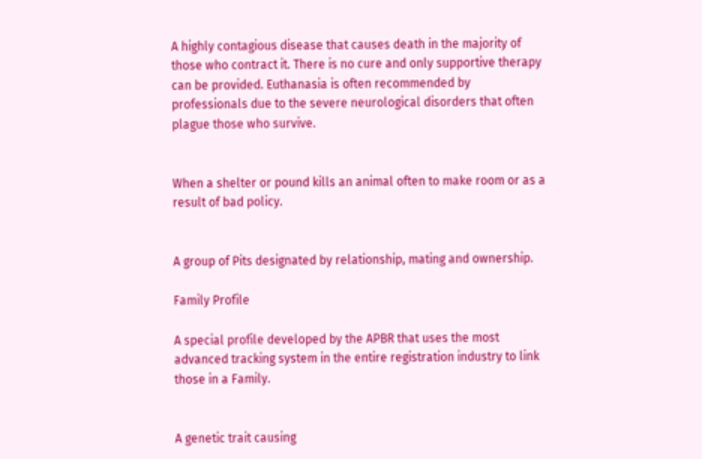A highly contagious disease that causes death in the majority of those who contract it. There is no cure and only supportive therapy can be provided. Euthanasia is often recommended by professionals due to the severe neurological disorders that often plague those who survive.


When a shelter or pound kills an animal often to make room or as a result of bad policy.


A group of Pits designated by relationship, mating and ownership.

Family Profile

A special profile developed by the APBR that uses the most advanced tracking system in the entire registration industry to link those in a Family.


A genetic trait causing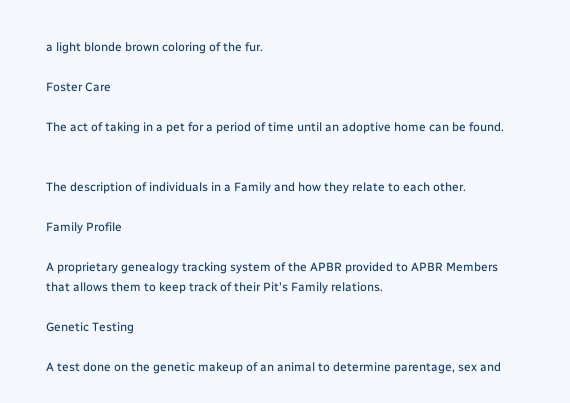a light blonde brown coloring of the fur.

Foster Care

The act of taking in a pet for a period of time until an adoptive home can be found.


The description of individuals in a Family and how they relate to each other.

Family Profile

A proprietary genealogy tracking system of the APBR provided to APBR Members that allows them to keep track of their Pit's Family relations.

Genetic Testing

A test done on the genetic makeup of an animal to determine parentage, sex and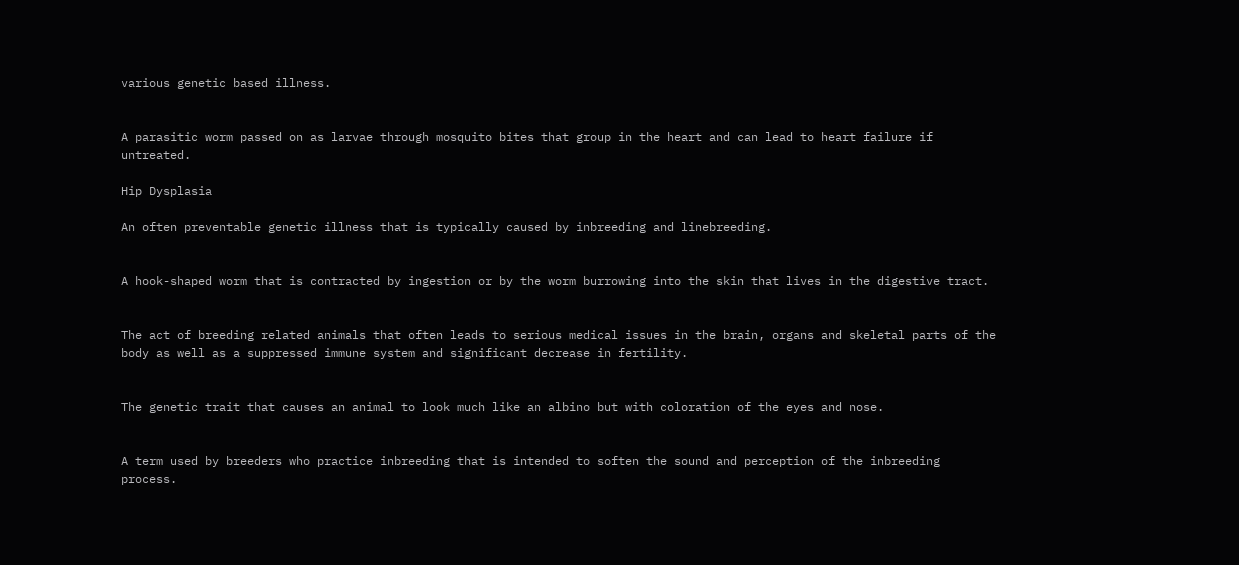various genetic based illness.


A parasitic worm passed on as larvae through mosquito bites that group in the heart and can lead to heart failure if untreated.

Hip Dysplasia

An often preventable genetic illness that is typically caused by inbreeding and linebreeding.


A hook-shaped worm that is contracted by ingestion or by the worm burrowing into the skin that lives in the digestive tract.


The act of breeding related animals that often leads to serious medical issues in the brain, organs and skeletal parts of the body as well as a suppressed immune system and significant decrease in fertility.


The genetic trait that causes an animal to look much like an albino but with coloration of the eyes and nose.


A term used by breeders who practice inbreeding that is intended to soften the sound and perception of the inbreeding process.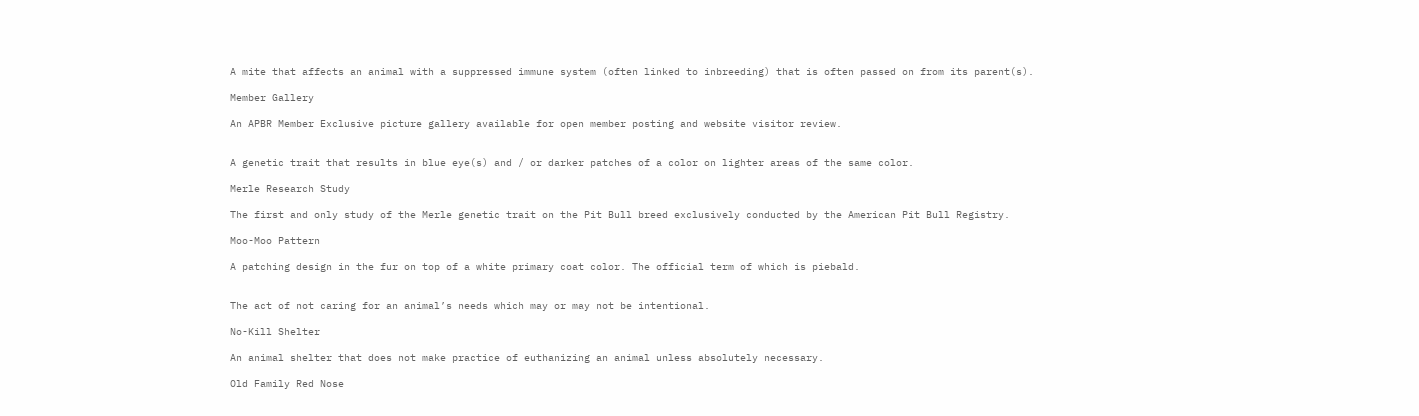A mite that affects an animal with a suppressed immune system (often linked to inbreeding) that is often passed on from its parent(s).

Member Gallery

An APBR Member Exclusive picture gallery available for open member posting and website visitor review.


A genetic trait that results in blue eye(s) and / or darker patches of a color on lighter areas of the same color.

Merle Research Study

The first and only study of the Merle genetic trait on the Pit Bull breed exclusively conducted by the American Pit Bull Registry.

Moo-Moo Pattern

A patching design in the fur on top of a white primary coat color. The official term of which is piebald.


The act of not caring for an animal’s needs which may or may not be intentional.

No-Kill Shelter

An animal shelter that does not make practice of euthanizing an animal unless absolutely necessary.

Old Family Red Nose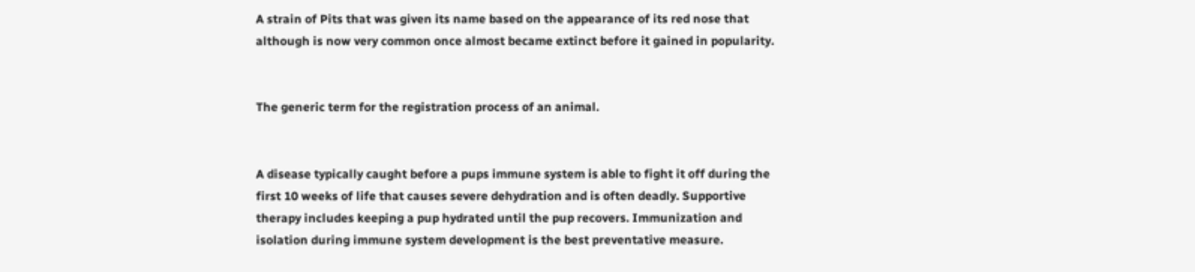A strain of Pits that was given its name based on the appearance of its red nose that although is now very common once almost became extinct before it gained in popularity.


The generic term for the registration process of an animal.


A disease typically caught before a pups immune system is able to fight it off during the first 10 weeks of life that causes severe dehydration and is often deadly. Supportive therapy includes keeping a pup hydrated until the pup recovers. Immunization and isolation during immune system development is the best preventative measure.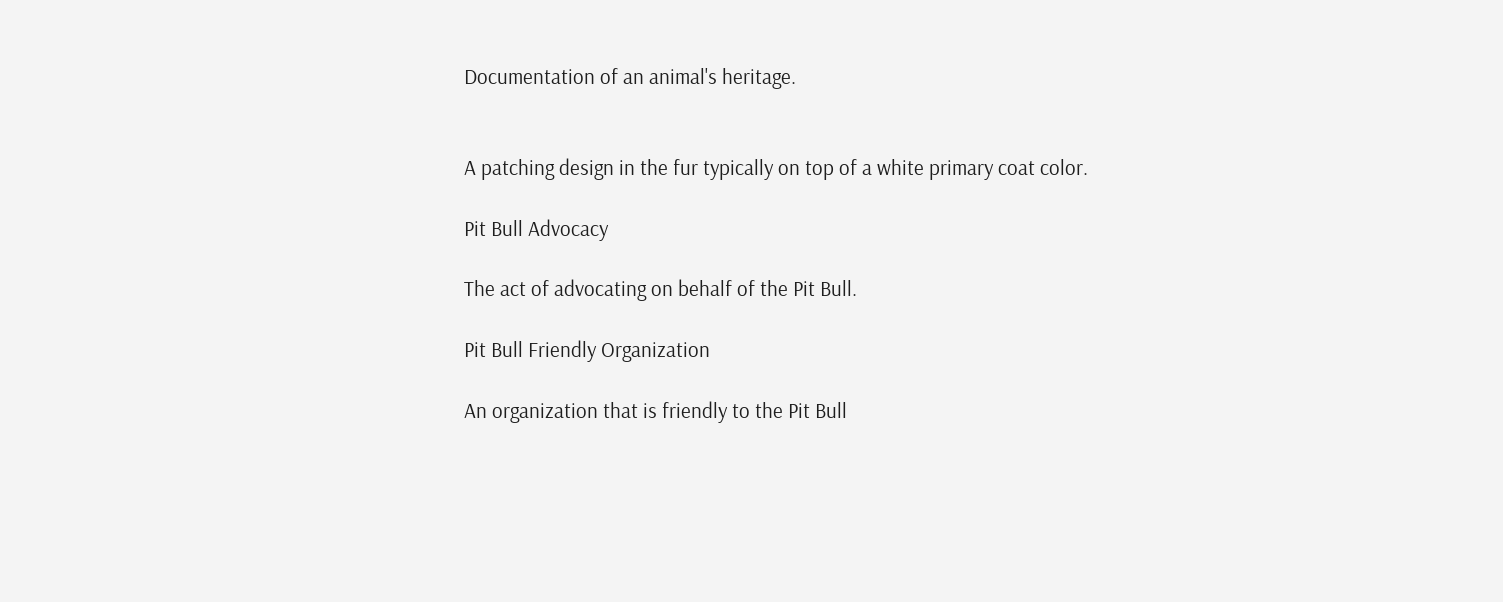Documentation of an animal's heritage.


A patching design in the fur typically on top of a white primary coat color.

Pit Bull Advocacy

The act of advocating on behalf of the Pit Bull.

Pit Bull Friendly Organization

An organization that is friendly to the Pit Bull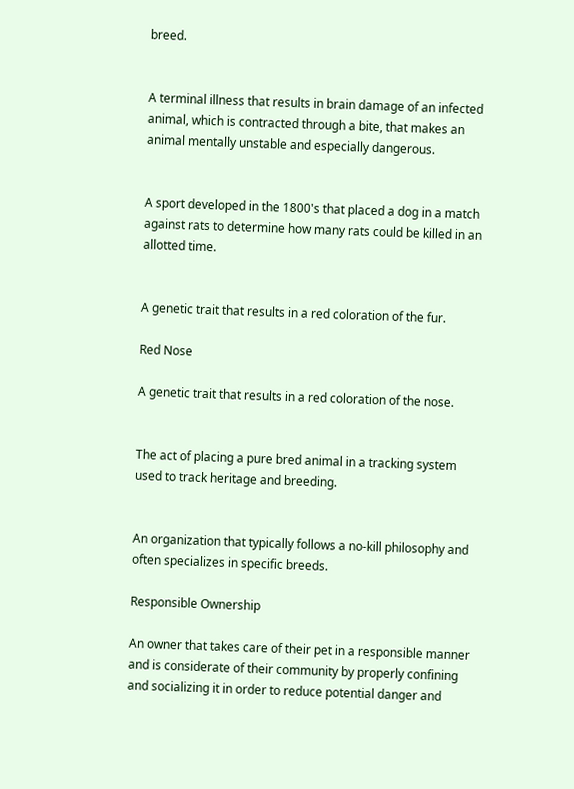breed.


A terminal illness that results in brain damage of an infected animal, which is contracted through a bite, that makes an animal mentally unstable and especially dangerous.


A sport developed in the 1800's that placed a dog in a match against rats to determine how many rats could be killed in an allotted time.


A genetic trait that results in a red coloration of the fur.

Red Nose

A genetic trait that results in a red coloration of the nose.


The act of placing a pure bred animal in a tracking system used to track heritage and breeding.


An organization that typically follows a no-kill philosophy and often specializes in specific breeds.

Responsible Ownership

An owner that takes care of their pet in a responsible manner and is considerate of their community by properly confining and socializing it in order to reduce potential danger and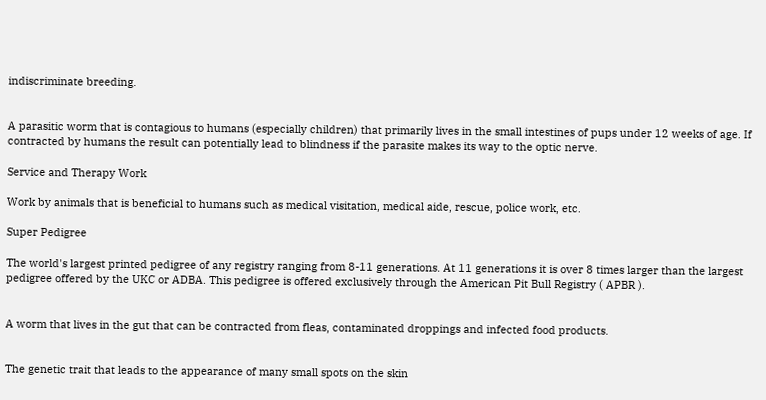indiscriminate breeding.


A parasitic worm that is contagious to humans (especially children) that primarily lives in the small intestines of pups under 12 weeks of age. If contracted by humans the result can potentially lead to blindness if the parasite makes its way to the optic nerve.

Service and Therapy Work

Work by animals that is beneficial to humans such as medical visitation, medical aide, rescue, police work, etc.

Super Pedigree

The world's largest printed pedigree of any registry ranging from 8-11 generations. At 11 generations it is over 8 times larger than the largest pedigree offered by the UKC or ADBA. This pedigree is offered exclusively through the American Pit Bull Registry ( APBR ).


A worm that lives in the gut that can be contracted from fleas, contaminated droppings and infected food products.


The genetic trait that leads to the appearance of many small spots on the skin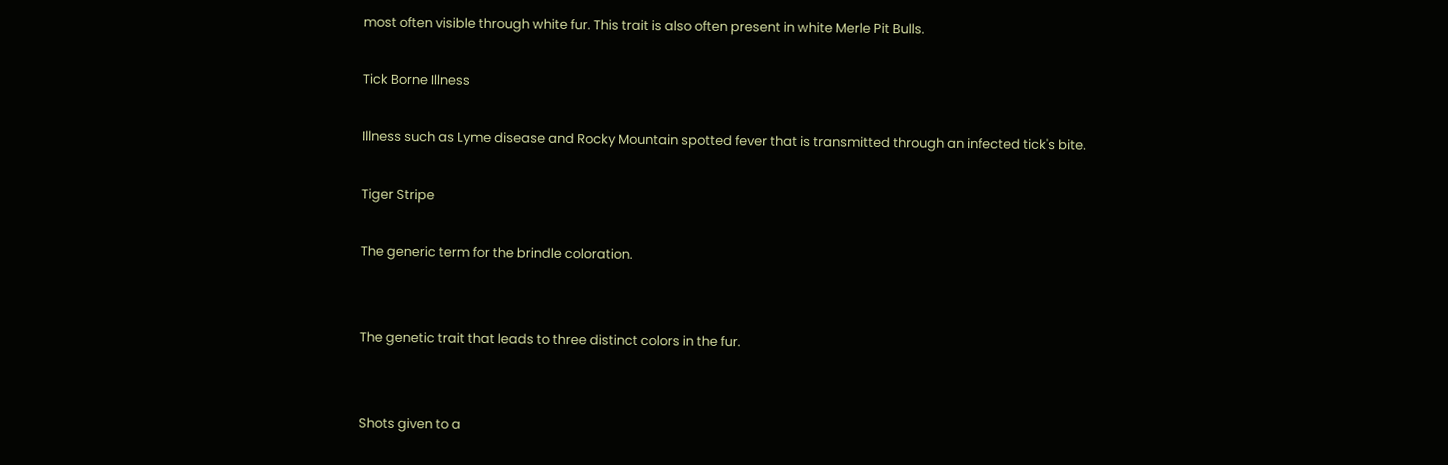most often visible through white fur. This trait is also often present in white Merle Pit Bulls.

Tick Borne Illness

Illness such as Lyme disease and Rocky Mountain spotted fever that is transmitted through an infected tick's bite.

Tiger Stripe

The generic term for the brindle coloration.


The genetic trait that leads to three distinct colors in the fur.


Shots given to a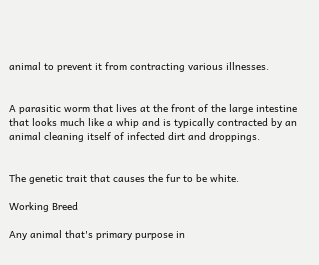animal to prevent it from contracting various illnesses.


A parasitic worm that lives at the front of the large intestine that looks much like a whip and is typically contracted by an animal cleaning itself of infected dirt and droppings.


The genetic trait that causes the fur to be white.

Working Breed

Any animal that's primary purpose in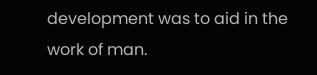development was to aid in the work of man.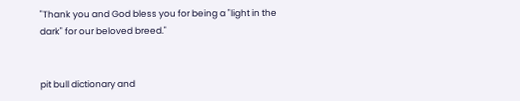"Thank you and God bless you for being a "light in the dark" for our beloved breed."


pit bull dictionary and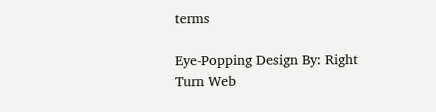terms

Eye-Popping Design By: Right Turn Web